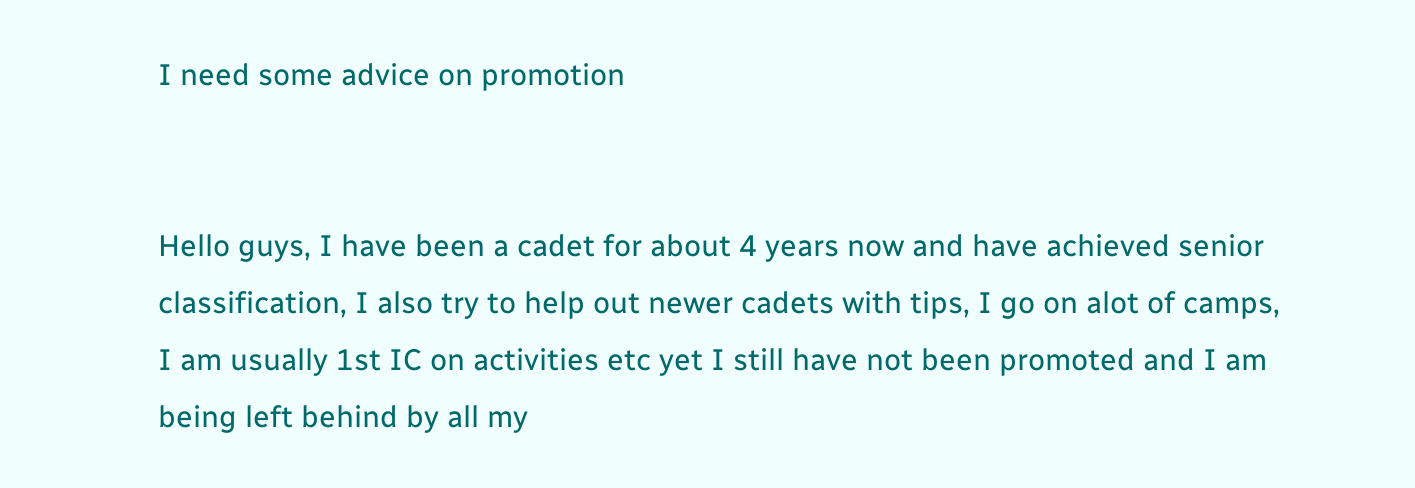I need some advice on promotion


Hello guys, I have been a cadet for about 4 years now and have achieved senior classification, I also try to help out newer cadets with tips, I go on alot of camps, I am usually 1st IC on activities etc yet I still have not been promoted and I am being left behind by all my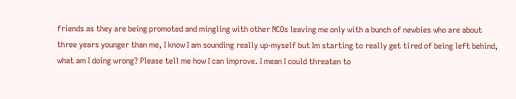friends as they are being promoted and mingling with other NCOs leaving me only with a bunch of newbies who are about three years younger than me, I know I am sounding really up-myself but Im starting to really get tired of being left behind, what am I doing wrong? Please tell me how I can improve. I mean I could threaten to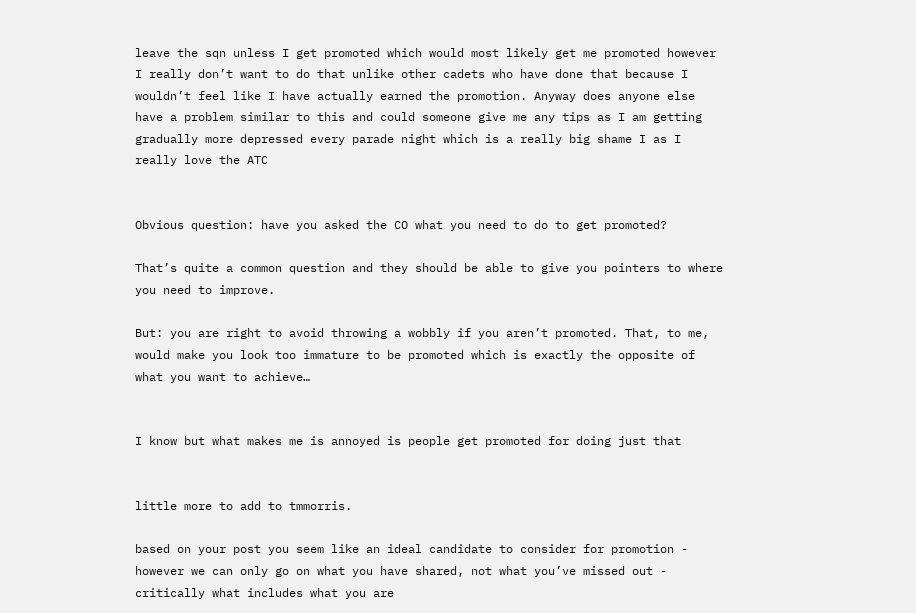leave the sqn unless I get promoted which would most likely get me promoted however I really don’t want to do that unlike other cadets who have done that because I wouldn’t feel like I have actually earned the promotion. Anyway does anyone else have a problem similar to this and could someone give me any tips as I am getting gradually more depressed every parade night which is a really big shame I as I really love the ATC


Obvious question: have you asked the CO what you need to do to get promoted?

That’s quite a common question and they should be able to give you pointers to where you need to improve.

But: you are right to avoid throwing a wobbly if you aren’t promoted. That, to me, would make you look too immature to be promoted which is exactly the opposite of what you want to achieve…


I know but what makes me is annoyed is people get promoted for doing just that


little more to add to tmmorris.

based on your post you seem like an ideal candidate to consider for promotion - however we can only go on what you have shared, not what you’ve missed out - critically what includes what you are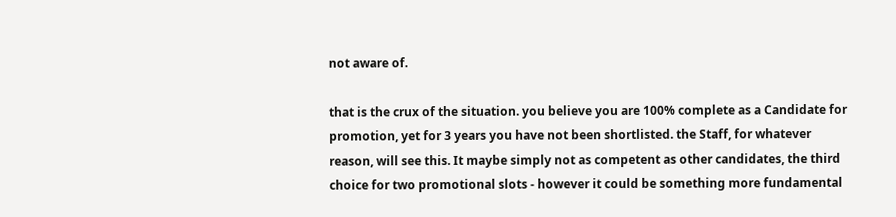not aware of.

that is the crux of the situation. you believe you are 100% complete as a Candidate for promotion, yet for 3 years you have not been shortlisted. the Staff, for whatever reason, will see this. It maybe simply not as competent as other candidates, the third choice for two promotional slots - however it could be something more fundamental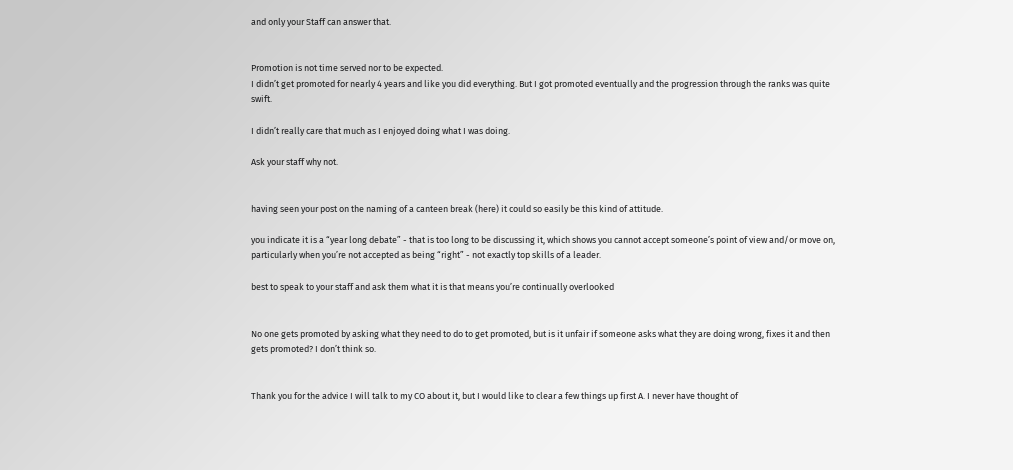and only your Staff can answer that.


Promotion is not time served nor to be expected.
I didn’t get promoted for nearly 4 years and like you did everything. But I got promoted eventually and the progression through the ranks was quite swift.

I didn’t really care that much as I enjoyed doing what I was doing.

Ask your staff why not.


having seen your post on the naming of a canteen break (here) it could so easily be this kind of attitude.

you indicate it is a “year long debate” - that is too long to be discussing it, which shows you cannot accept someone’s point of view and/or move on, particularly when you’re not accepted as being “right” - not exactly top skills of a leader.

best to speak to your staff and ask them what it is that means you’re continually overlooked


No one gets promoted by asking what they need to do to get promoted, but is it unfair if someone asks what they are doing wrong, fixes it and then gets promoted? I don’t think so.


Thank you for the advice I will talk to my CO about it, but I would like to clear a few things up first A. I never have thought of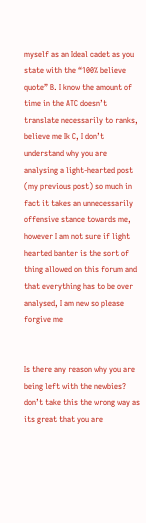myself as an Ideal cadet as you state with the “100% believe quote” B. I know the amount of time in the ATC doesn’t translate necessarily to ranks, believe me Ik C, I don’t understand why you are analysing a light-hearted post (my previous post) so much in fact it takes an unnecessarily offensive stance towards me, however I am not sure if light hearted banter is the sort of thing allowed on this forum and that everything has to be over analysed, I am new so please forgive me


Is there any reason why you are being left with the newbies? don’t take this the wrong way as its great that you are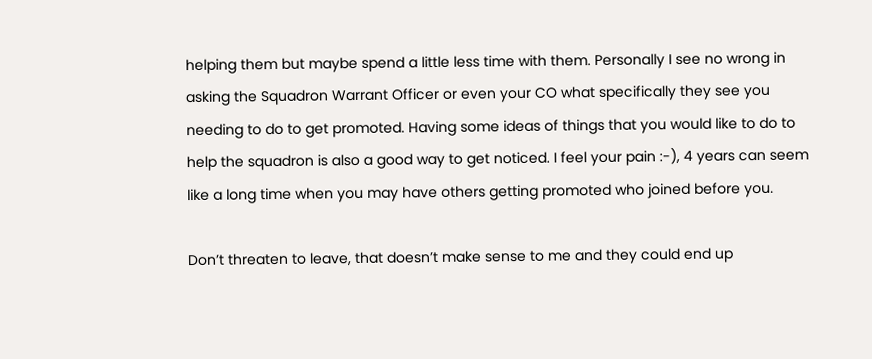helping them but maybe spend a little less time with them. Personally I see no wrong in asking the Squadron Warrant Officer or even your CO what specifically they see you needing to do to get promoted. Having some ideas of things that you would like to do to help the squadron is also a good way to get noticed. I feel your pain :-), 4 years can seem like a long time when you may have others getting promoted who joined before you.

Don’t threaten to leave, that doesn’t make sense to me and they could end up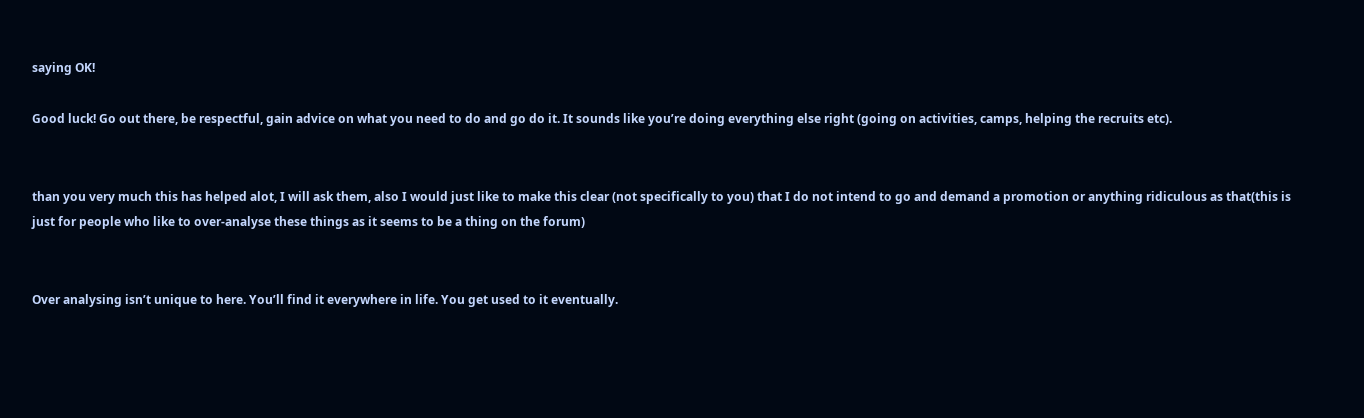saying OK!

Good luck! Go out there, be respectful, gain advice on what you need to do and go do it. It sounds like you’re doing everything else right (going on activities, camps, helping the recruits etc).


than you very much this has helped alot, I will ask them, also I would just like to make this clear (not specifically to you) that I do not intend to go and demand a promotion or anything ridiculous as that(this is just for people who like to over-analyse these things as it seems to be a thing on the forum)


Over analysing isn’t unique to here. You’ll find it everywhere in life. You get used to it eventually.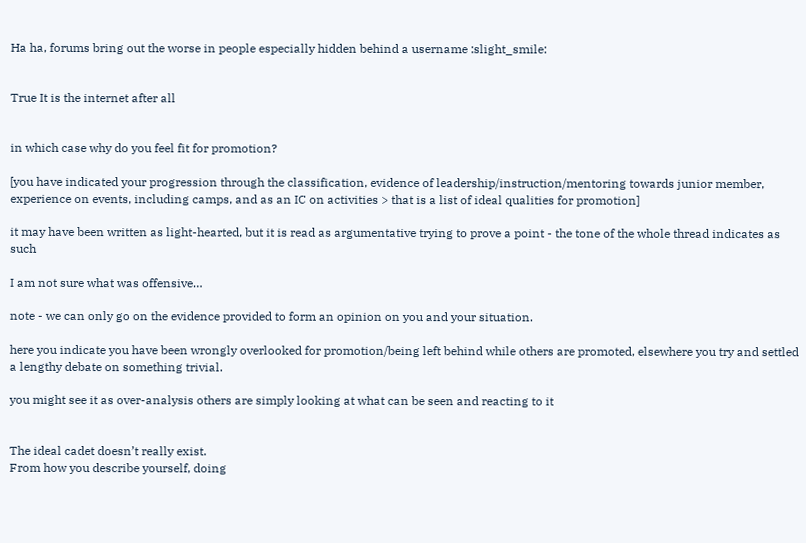Ha ha, forums bring out the worse in people especially hidden behind a username :slight_smile:


True It is the internet after all


in which case why do you feel fit for promotion?

[you have indicated your progression through the classification, evidence of leadership/instruction/mentoring towards junior member, experience on events, including camps, and as an IC on activities > that is a list of ideal qualities for promotion]

it may have been written as light-hearted, but it is read as argumentative trying to prove a point - the tone of the whole thread indicates as such

I am not sure what was offensive…

note - we can only go on the evidence provided to form an opinion on you and your situation.

here you indicate you have been wrongly overlooked for promotion/being left behind while others are promoted, elsewhere you try and settled a lengthy debate on something trivial.

you might see it as over-analysis others are simply looking at what can be seen and reacting to it


The ideal cadet doesn’t really exist.
From how you describe yourself, doing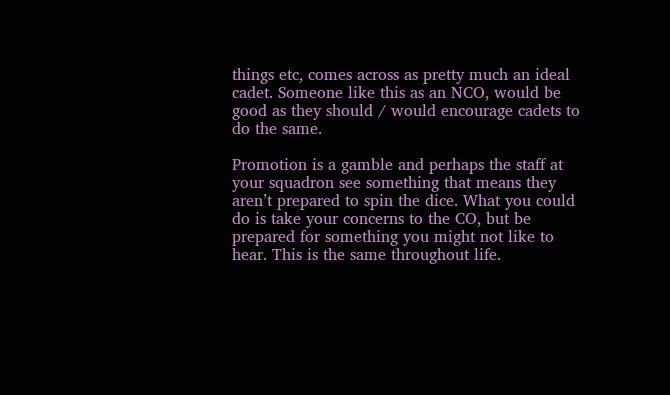things etc, comes across as pretty much an ideal cadet. Someone like this as an NCO, would be good as they should / would encourage cadets to do the same.

Promotion is a gamble and perhaps the staff at your squadron see something that means they aren’t prepared to spin the dice. What you could do is take your concerns to the CO, but be prepared for something you might not like to hear. This is the same throughout life.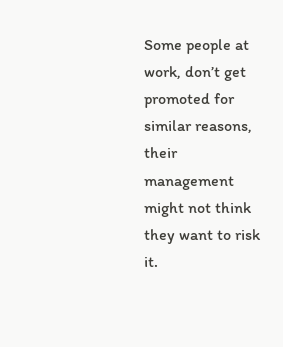Some people at work, don’t get promoted for similar reasons, their management might not think they want to risk it.